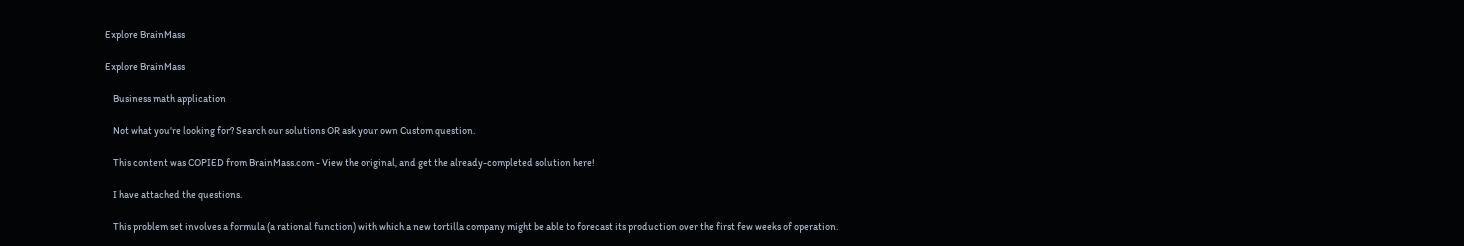Explore BrainMass

Explore BrainMass

    Business math application

    Not what you're looking for? Search our solutions OR ask your own Custom question.

    This content was COPIED from BrainMass.com - View the original, and get the already-completed solution here!

    I have attached the questions.

    This problem set involves a formula (a rational function) with which a new tortilla company might be able to forecast its production over the first few weeks of operation.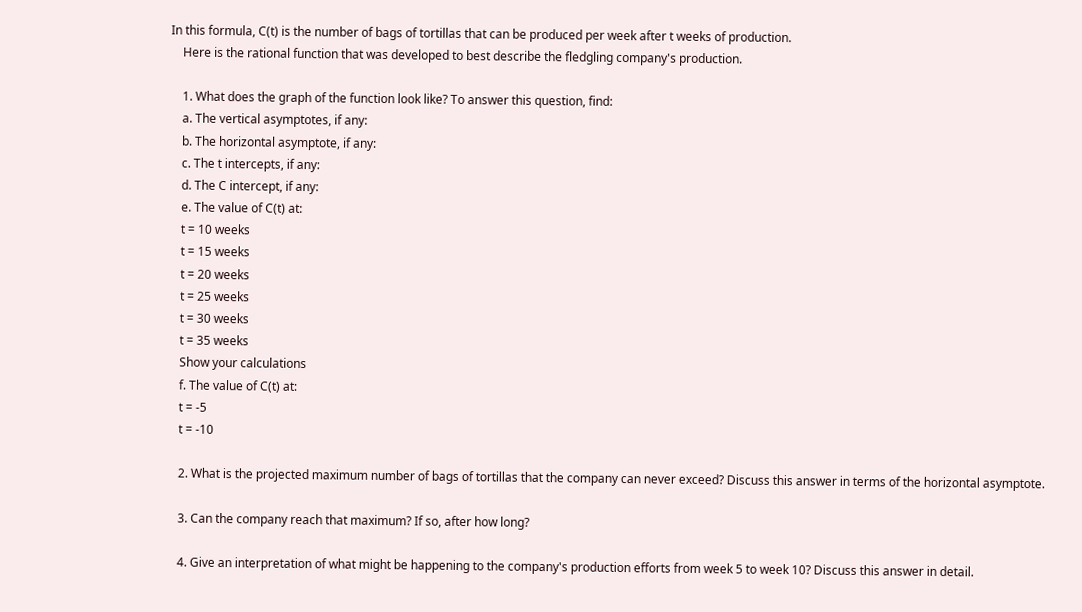In this formula, C(t) is the number of bags of tortillas that can be produced per week after t weeks of production.
    Here is the rational function that was developed to best describe the fledgling company's production.

    1. What does the graph of the function look like? To answer this question, find:
    a. The vertical asymptotes, if any:
    b. The horizontal asymptote, if any:
    c. The t intercepts, if any:
    d. The C intercept, if any:
    e. The value of C(t) at:
    t = 10 weeks
    t = 15 weeks
    t = 20 weeks
    t = 25 weeks
    t = 30 weeks
    t = 35 weeks
    Show your calculations
    f. The value of C(t) at:
    t = -5
    t = -10

    2. What is the projected maximum number of bags of tortillas that the company can never exceed? Discuss this answer in terms of the horizontal asymptote.

    3. Can the company reach that maximum? If so, after how long?

    4. Give an interpretation of what might be happening to the company's production efforts from week 5 to week 10? Discuss this answer in detail.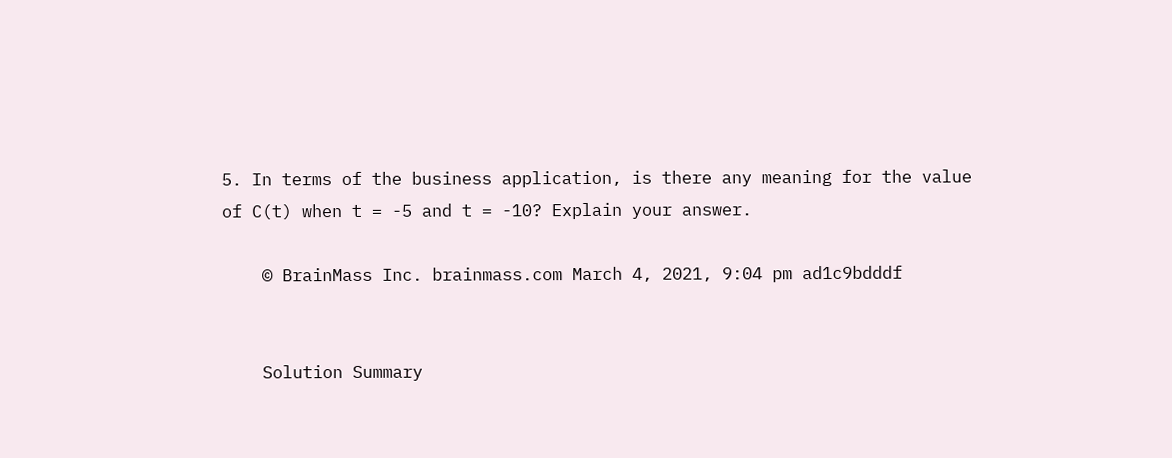5. In terms of the business application, is there any meaning for the value of C(t) when t = -5 and t = -10? Explain your answer.

    © BrainMass Inc. brainmass.com March 4, 2021, 9:04 pm ad1c9bdddf


    Solution Summary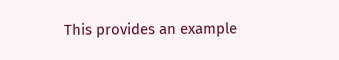This provides an example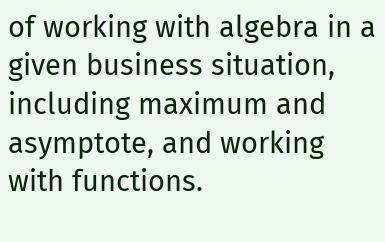of working with algebra in a given business situation, including maximum and asymptote, and working with functions.